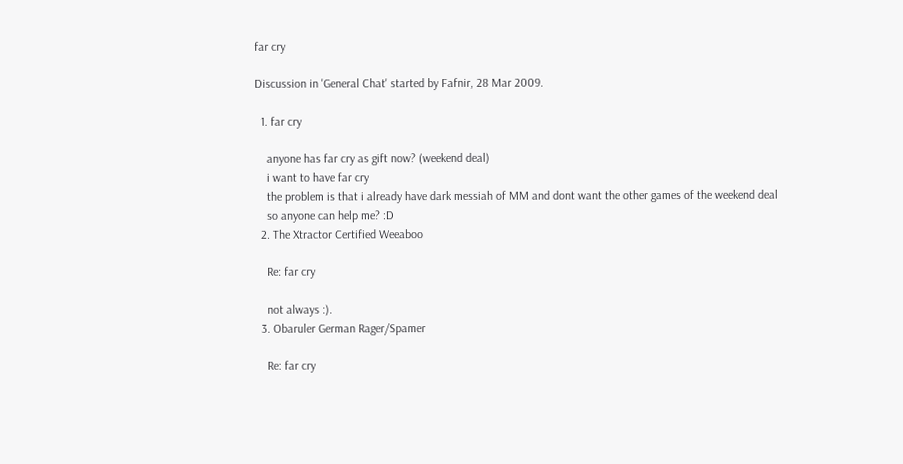far cry

Discussion in 'General Chat' started by Fafnir, 28 Mar 2009.

  1. far cry

    anyone has far cry as gift now? (weekend deal)
    i want to have far cry
    the problem is that i already have dark messiah of MM and dont want the other games of the weekend deal
    so anyone can help me? :D
  2. The Xtractor Certified Weeaboo

    Re: far cry

    not always :).
  3. Obaruler German Rager/Spamer

    Re: far cry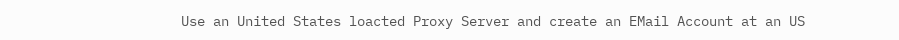Use an United States loacted Proxy Server and create an EMail Account at an US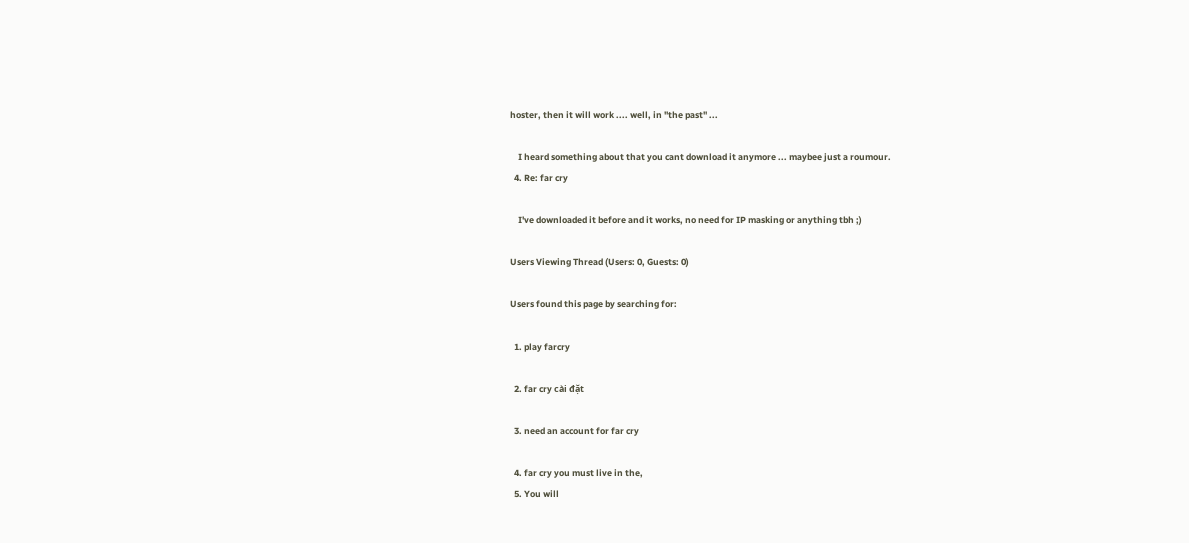hoster, then it will work .... well, in "the past" ...

    I heard something about that you cant download it anymore ... maybee just a roumour.
  4. Re: far cry

    I've downloaded it before and it works, no need for IP masking or anything tbh ;)

Users Viewing Thread (Users: 0, Guests: 0)

Users found this page by searching for:

  1. play farcry

  2. far cry cài đặt

  3. need an account for far cry

  4. far cry you must live in the,
  5. You will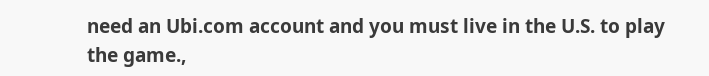need an Ubi.com account and you must live in the U.S. to play the game.,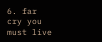6. far cry you must live